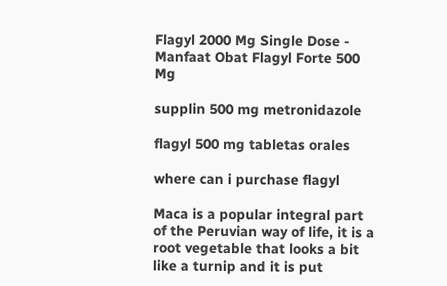Flagyl 2000 Mg Single Dose - Manfaat Obat Flagyl Forte 500 Mg

supplin 500 mg metronidazole

flagyl 500 mg tabletas orales

where can i purchase flagyl

Maca is a popular integral part of the Peruvian way of life, it is a root vegetable that looks a bit like a turnip and it is put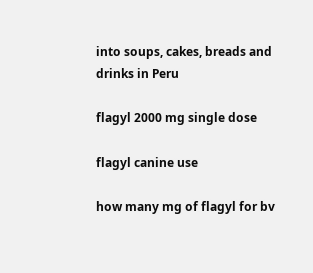into soups, cakes, breads and drinks in Peru

flagyl 2000 mg single dose

flagyl canine use

how many mg of flagyl for bv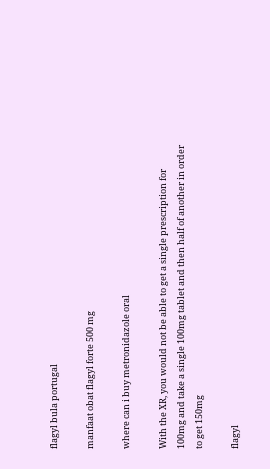flagyl bula portugal

manfaat obat flagyl forte 500 mg

where can i buy metronidazole oral

With the XR, you would not be able to get a single prescription for 100mg and take a single 100mg tablet and then half of another in order to get 150mg

flagyl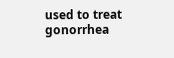used to treat gonorrhea